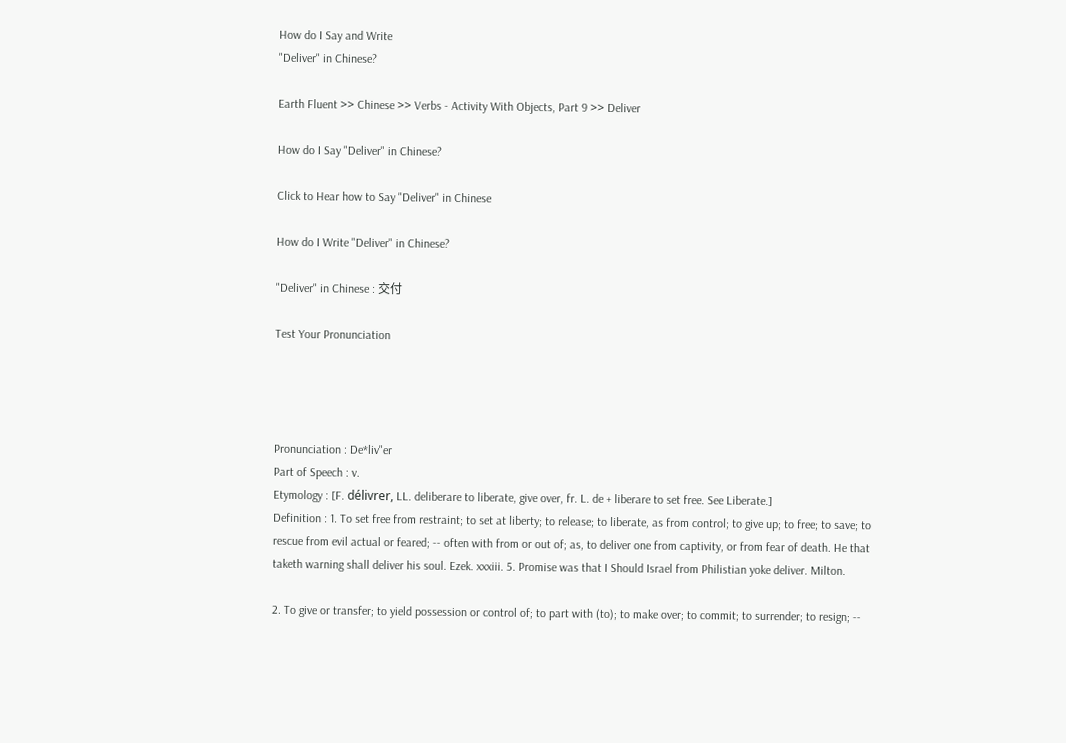How do I Say and Write
"Deliver" in Chinese?

Earth Fluent >> Chinese >> Verbs - Activity With Objects, Part 9 >> Deliver

How do I Say "Deliver" in Chinese?

Click to Hear how to Say "Deliver" in Chinese

How do I Write "Deliver" in Chinese?

"Deliver" in Chinese : 交付

Test Your Pronunciation




Pronunciation : De*liv"er
Part of Speech : v.
Etymology : [F. délivrer, LL. deliberare to liberate, give over, fr. L. de + liberare to set free. See Liberate.]
Definition : 1. To set free from restraint; to set at liberty; to release; to liberate, as from control; to give up; to free; to save; to rescue from evil actual or feared; -- often with from or out of; as, to deliver one from captivity, or from fear of death. He that taketh warning shall deliver his soul. Ezek. xxxiii. 5. Promise was that I Should Israel from Philistian yoke deliver. Milton.

2. To give or transfer; to yield possession or control of; to part with (to); to make over; to commit; to surrender; to resign; --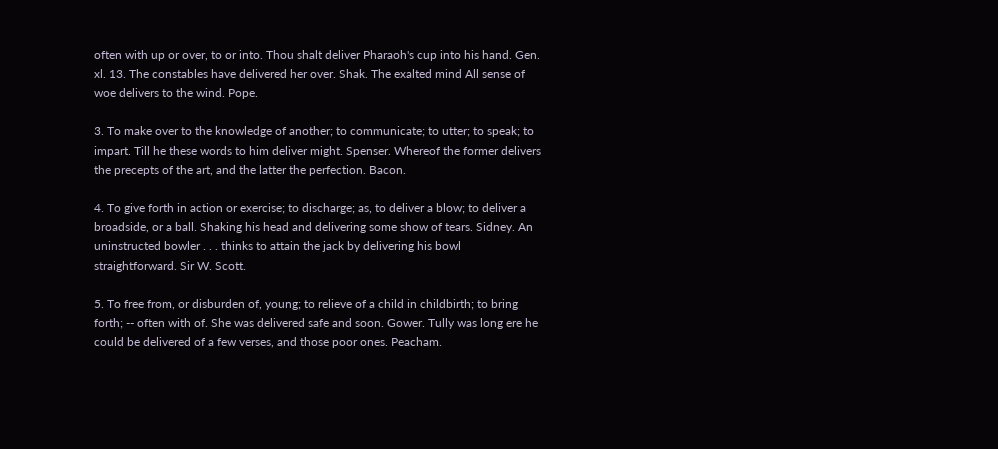often with up or over, to or into. Thou shalt deliver Pharaoh's cup into his hand. Gen. xl. 13. The constables have delivered her over. Shak. The exalted mind All sense of woe delivers to the wind. Pope.

3. To make over to the knowledge of another; to communicate; to utter; to speak; to impart. Till he these words to him deliver might. Spenser. Whereof the former delivers the precepts of the art, and the latter the perfection. Bacon.

4. To give forth in action or exercise; to discharge; as, to deliver a blow; to deliver a broadside, or a ball. Shaking his head and delivering some show of tears. Sidney. An uninstructed bowler . . . thinks to attain the jack by delivering his bowl straightforward. Sir W. Scott.

5. To free from, or disburden of, young; to relieve of a child in childbirth; to bring forth; -- often with of. She was delivered safe and soon. Gower. Tully was long ere he could be delivered of a few verses, and those poor ones. Peacham.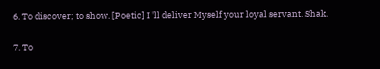6. To discover; to show. [Poetic] I 'll deliver Myself your loyal servant. Shak.

7. To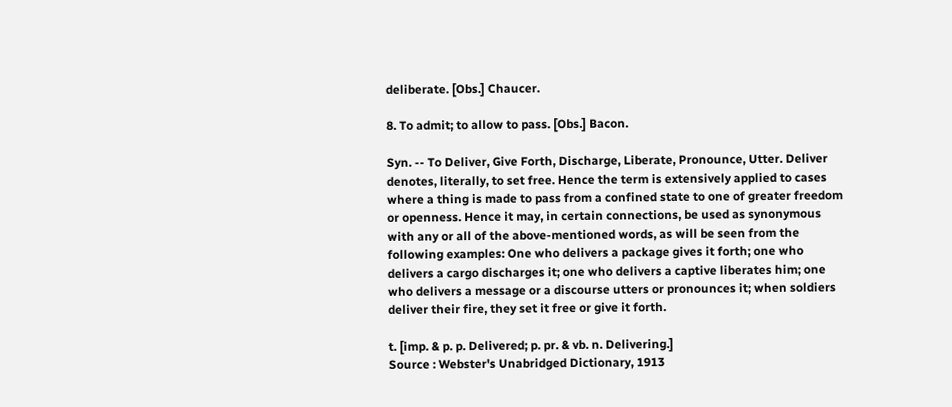deliberate. [Obs.] Chaucer.

8. To admit; to allow to pass. [Obs.] Bacon.

Syn. -- To Deliver, Give Forth, Discharge, Liberate, Pronounce, Utter. Deliver denotes, literally, to set free. Hence the term is extensively applied to cases where a thing is made to pass from a confined state to one of greater freedom or openness. Hence it may, in certain connections, be used as synonymous with any or all of the above-mentioned words, as will be seen from the following examples: One who delivers a package gives it forth; one who delivers a cargo discharges it; one who delivers a captive liberates him; one who delivers a message or a discourse utters or pronounces it; when soldiers deliver their fire, they set it free or give it forth.

t. [imp. & p. p. Delivered; p. pr. & vb. n. Delivering.]
Source : Webster's Unabridged Dictionary, 1913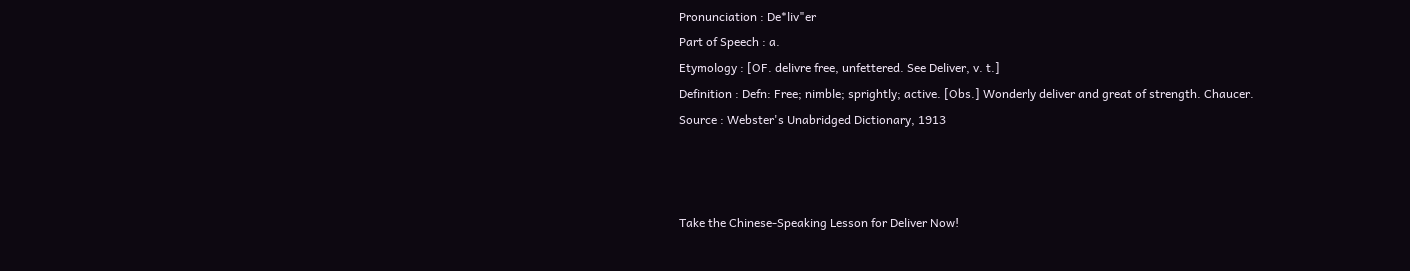Pronunciation : De*liv"er
Part of Speech : a.
Etymology : [OF. delivre free, unfettered. See Deliver, v. t.]
Definition : Defn: Free; nimble; sprightly; active. [Obs.] Wonderly deliver and great of strength. Chaucer.
Source : Webster's Unabridged Dictionary, 1913



Take the Chinese-Speaking Lesson for Deliver Now!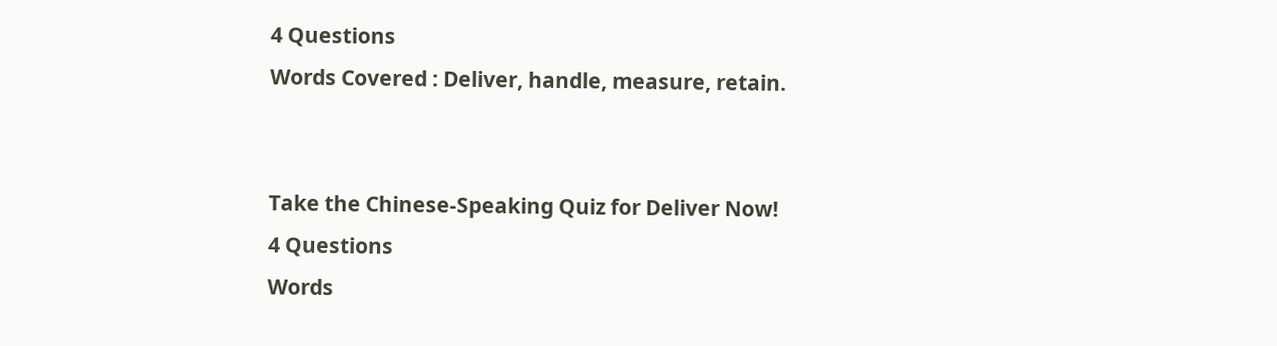4 Questions
Words Covered : Deliver, handle, measure, retain.


Take the Chinese-Speaking Quiz for Deliver Now!
4 Questions
Words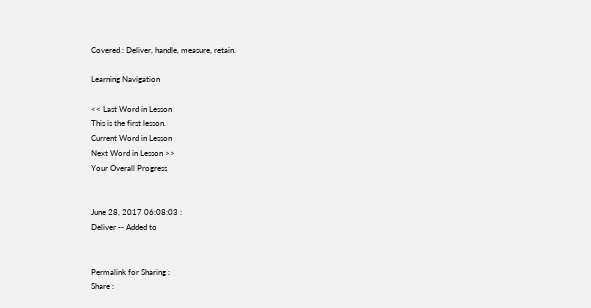Covered : Deliver, handle, measure, retain.

Learning Navigation

<< Last Word in Lesson
This is the first lesson.
Current Word in Lesson
Next Word in Lesson >>
Your Overall Progress


June 28, 2017 06:08:03 :
Deliver -- Added to


Permalink for Sharing :
Share :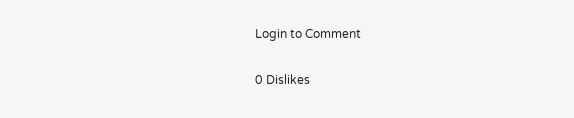Login to Comment

0 Dislikes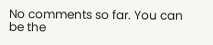No comments so far. You can be the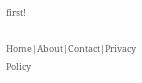first!

Home|About|Contact|Privacy Policy